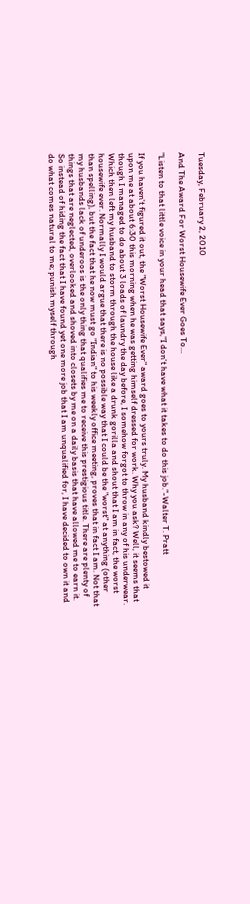Tuesday, February 2, 2010

And The Award For Worst Housewife Ever Goes To...

"Listen to that little voice in your head that says,"I don't have what it takes to do this job."-Walter T. Pratt

If you haven't figured it out, the "Worst Housewife Ever" award goes to yours truly. My husband kindly bestowed it upon me at about 6:30 this morning when he was getting himself dressed for work. Why you ask? Well, it seems that though I managed to do about 3 loads of laundry the day before, I somehow forgot to throw in any of his underwear. Which then left my husband to storm through the house like a drunk gorilla and shout that I am in fact, the worst housewife ever. Normally I would argue that there is no possible way that I could be the "worst" at anything (other than spelling), but the fact that he now must go "Indian" to his weekly office meeting, proves that in fact I am. Not that my husbands lack of underoos is the only thing that qualifies me to receive this prestigious title. There are plenty of things that are neglected, overlooked and shoved into closets by me on a daily basis that have allowed me to earn it. So instead of hiding the fact that I have found yet one more job that I am unqualified for, I have decided to own it and do what comes natural to me; punish myself through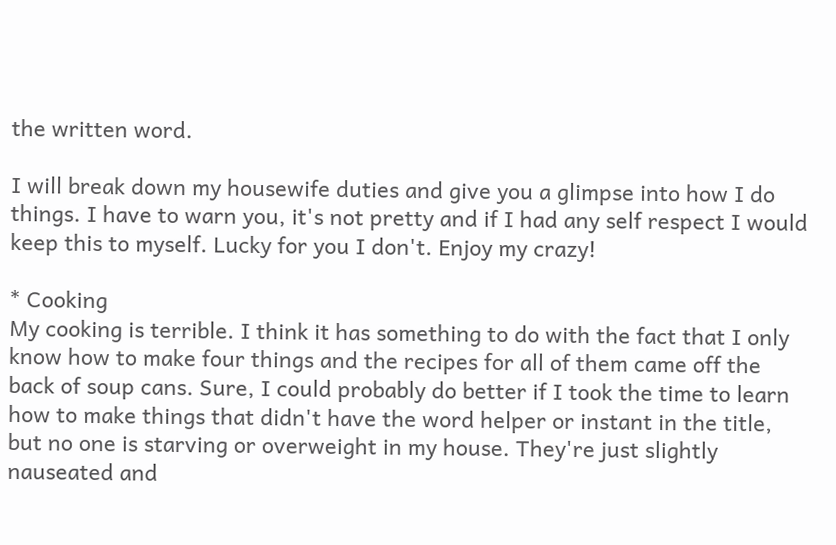the written word.

I will break down my housewife duties and give you a glimpse into how I do things. I have to warn you, it's not pretty and if I had any self respect I would keep this to myself. Lucky for you I don't. Enjoy my crazy!

* Cooking
My cooking is terrible. I think it has something to do with the fact that I only know how to make four things and the recipes for all of them came off the back of soup cans. Sure, I could probably do better if I took the time to learn how to make things that didn't have the word helper or instant in the title, but no one is starving or overweight in my house. They're just slightly nauseated and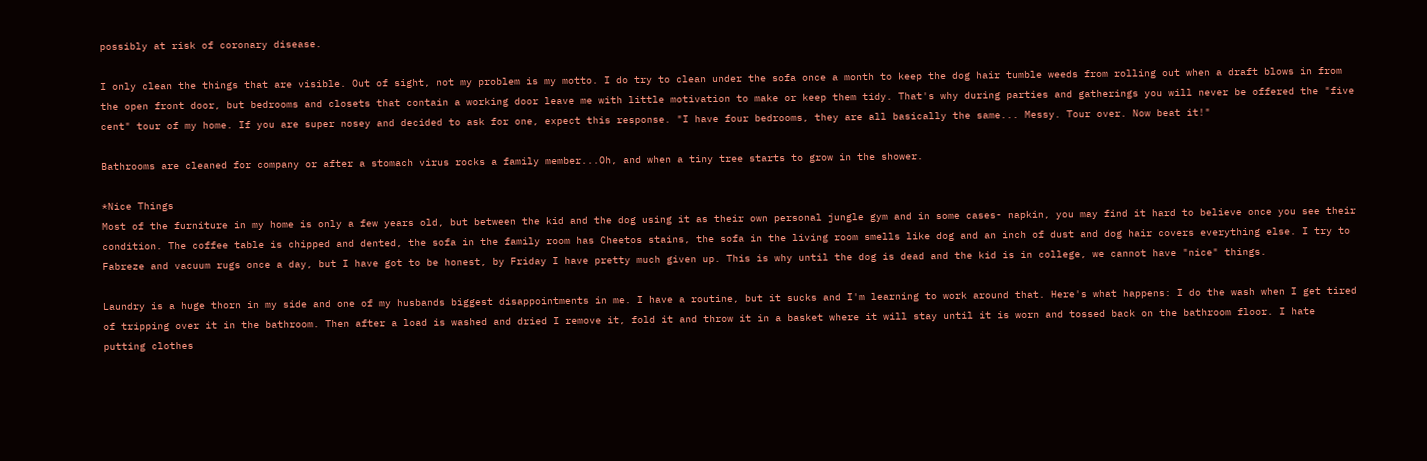possibly at risk of coronary disease.

I only clean the things that are visible. Out of sight, not my problem is my motto. I do try to clean under the sofa once a month to keep the dog hair tumble weeds from rolling out when a draft blows in from the open front door, but bedrooms and closets that contain a working door leave me with little motivation to make or keep them tidy. That's why during parties and gatherings you will never be offered the "five cent" tour of my home. If you are super nosey and decided to ask for one, expect this response. "I have four bedrooms, they are all basically the same... Messy. Tour over. Now beat it!"

Bathrooms are cleaned for company or after a stomach virus rocks a family member...Oh, and when a tiny tree starts to grow in the shower.

*Nice Things
Most of the furniture in my home is only a few years old, but between the kid and the dog using it as their own personal jungle gym and in some cases- napkin, you may find it hard to believe once you see their condition. The coffee table is chipped and dented, the sofa in the family room has Cheetos stains, the sofa in the living room smells like dog and an inch of dust and dog hair covers everything else. I try to Fabreze and vacuum rugs once a day, but I have got to be honest, by Friday I have pretty much given up. This is why until the dog is dead and the kid is in college, we cannot have "nice" things.

Laundry is a huge thorn in my side and one of my husbands biggest disappointments in me. I have a routine, but it sucks and I'm learning to work around that. Here's what happens: I do the wash when I get tired of tripping over it in the bathroom. Then after a load is washed and dried I remove it, fold it and throw it in a basket where it will stay until it is worn and tossed back on the bathroom floor. I hate putting clothes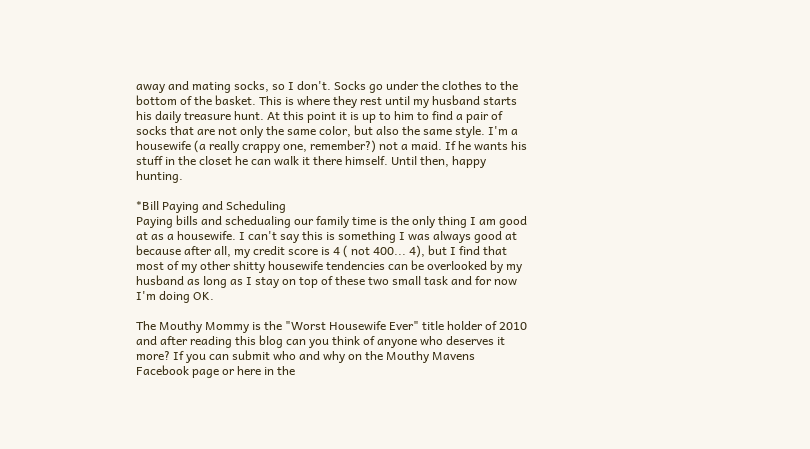away and mating socks, so I don't. Socks go under the clothes to the bottom of the basket. This is where they rest until my husband starts his daily treasure hunt. At this point it is up to him to find a pair of socks that are not only the same color, but also the same style. I'm a housewife (a really crappy one, remember?) not a maid. If he wants his stuff in the closet he can walk it there himself. Until then, happy hunting.

*Bill Paying and Scheduling
Paying bills and schedualing our family time is the only thing I am good at as a housewife. I can't say this is something I was always good at because after all, my credit score is 4 ( not 400... 4), but I find that most of my other shitty housewife tendencies can be overlooked by my husband as long as I stay on top of these two small task and for now I'm doing OK.

The Mouthy Mommy is the "Worst Housewife Ever" title holder of 2010 and after reading this blog can you think of anyone who deserves it more? If you can submit who and why on the Mouthy Mavens Facebook page or here in the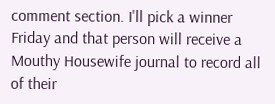comment section. I'll pick a winner Friday and that person will receive a Mouthy Housewife journal to record all of their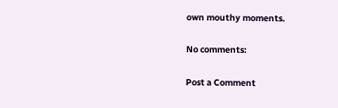own mouthy moments.

No comments:

Post a Comment